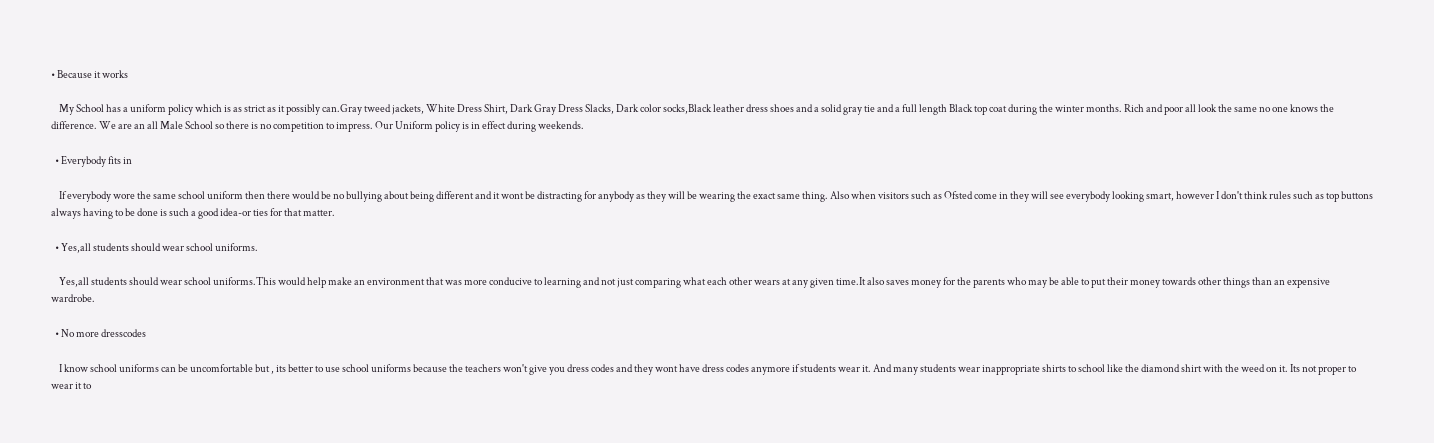• Because it works

    My School has a uniform policy which is as strict as it possibly can.Gray tweed jackets, White Dress Shirt, Dark Gray Dress Slacks, Dark color socks,Black leather dress shoes and a solid gray tie and a full length Black top coat during the winter months. Rich and poor all look the same no one knows the difference. We are an all Male School so there is no competition to impress. Our Uniform policy is in effect during weekends.

  • Everybody fits in

    If everybody wore the same school uniform then there would be no bullying about being different and it wont be distracting for anybody as they will be wearing the exact same thing. Also when visitors such as Ofsted come in they will see everybody looking smart, however I don't think rules such as top buttons always having to be done is such a good idea-or ties for that matter.

  • Yes,all students should wear school uniforms.

    Yes,all students should wear school uniforms.This would help make an environment that was more conducive to learning and not just comparing what each other wears at any given time.It also saves money for the parents who may be able to put their money towards other things than an expensive wardrobe.

  • No more dresscodes

    I know school uniforms can be uncomfortable but , its better to use school uniforms because the teachers won't give you dress codes and they wont have dress codes anymore if students wear it. And many students wear inappropriate shirts to school like the diamond shirt with the weed on it. Its not proper to wear it to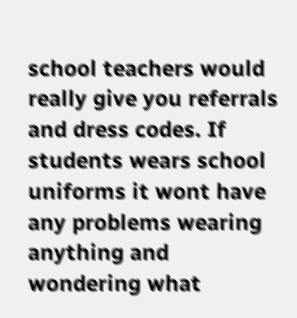school teachers would really give you referrals and dress codes. If students wears school uniforms it wont have any problems wearing anything and wondering what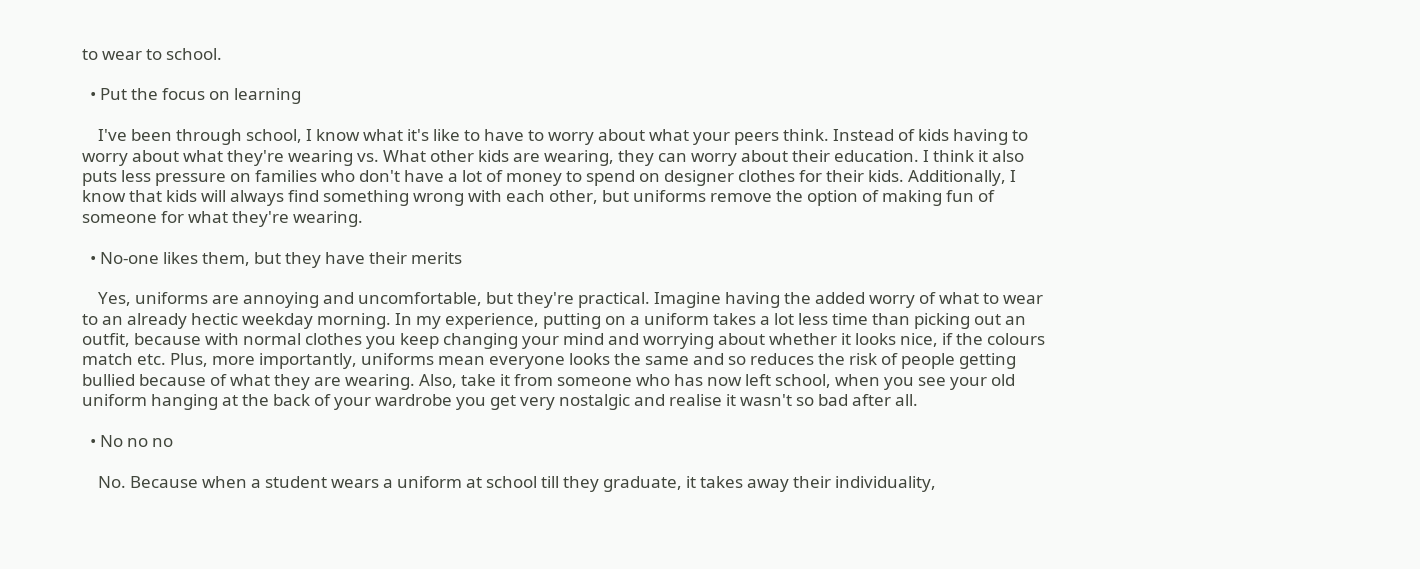to wear to school.

  • Put the focus on learning

    I've been through school, I know what it's like to have to worry about what your peers think. Instead of kids having to worry about what they're wearing vs. What other kids are wearing, they can worry about their education. I think it also puts less pressure on families who don't have a lot of money to spend on designer clothes for their kids. Additionally, I know that kids will always find something wrong with each other, but uniforms remove the option of making fun of someone for what they're wearing.

  • No-one likes them, but they have their merits

    Yes, uniforms are annoying and uncomfortable, but they're practical. Imagine having the added worry of what to wear to an already hectic weekday morning. In my experience, putting on a uniform takes a lot less time than picking out an outfit, because with normal clothes you keep changing your mind and worrying about whether it looks nice, if the colours match etc. Plus, more importantly, uniforms mean everyone looks the same and so reduces the risk of people getting bullied because of what they are wearing. Also, take it from someone who has now left school, when you see your old uniform hanging at the back of your wardrobe you get very nostalgic and realise it wasn't so bad after all.

  • No no no

    No. Because when a student wears a uniform at school till they graduate, it takes away their individuality,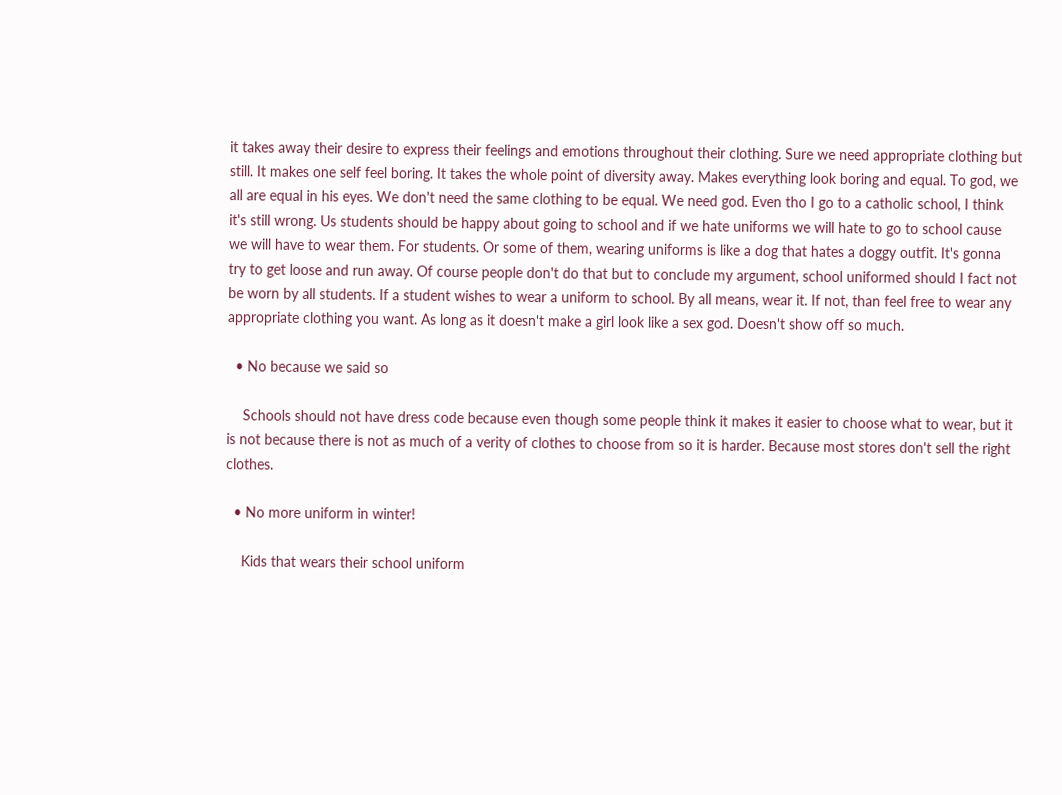it takes away their desire to express their feelings and emotions throughout their clothing. Sure we need appropriate clothing but still. It makes one self feel boring. It takes the whole point of diversity away. Makes everything look boring and equal. To god, we all are equal in his eyes. We don't need the same clothing to be equal. We need god. Even tho I go to a catholic school, I think it's still wrong. Us students should be happy about going to school and if we hate uniforms we will hate to go to school cause we will have to wear them. For students. Or some of them, wearing uniforms is like a dog that hates a doggy outfit. It's gonna try to get loose and run away. Of course people don't do that but to conclude my argument, school uniformed should I fact not be worn by all students. If a student wishes to wear a uniform to school. By all means, wear it. If not, than feel free to wear any appropriate clothing you want. As long as it doesn't make a girl look like a sex god. Doesn't show off so much.

  • No because we said so

    Schools should not have dress code because even though some people think it makes it easier to choose what to wear, but it is not because there is not as much of a verity of clothes to choose from so it is harder. Because most stores don't sell the right clothes.

  • No more uniform in winter!

    Kids that wears their school uniform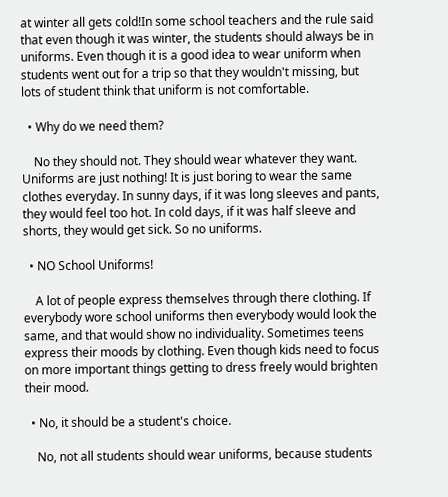at winter all gets cold!In some school teachers and the rule said that even though it was winter, the students should always be in uniforms. Even though it is a good idea to wear uniform when students went out for a trip so that they wouldn't missing, but lots of student think that uniform is not comfortable.

  • Why do we need them?

    No they should not. They should wear whatever they want. Uniforms are just nothing! It is just boring to wear the same clothes everyday. In sunny days, if it was long sleeves and pants, they would feel too hot. In cold days, if it was half sleeve and shorts, they would get sick. So no uniforms.

  • NO School Uniforms!

    A lot of people express themselves through there clothing. If everybody wore school uniforms then everybody would look the same, and that would show no individuality. Sometimes teens express their moods by clothing. Even though kids need to focus on more important things getting to dress freely would brighten their mood.

  • No, it should be a student's choice.

    No, not all students should wear uniforms, because students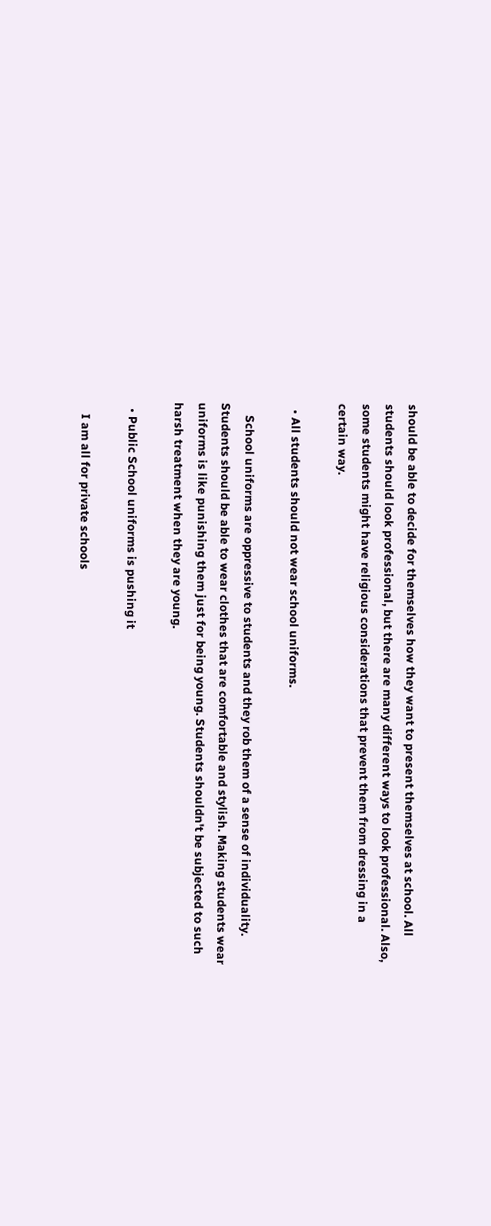should be able to decide for themselves how they want to present themselves at school. All students should look professional, but there are many different ways to look professional. Also, some students might have religious considerations that prevent them from dressing in a certain way.

  • All students should not wear school uniforms.

    School uniforms are oppressive to students and they rob them of a sense of individuality. Students should be able to wear clothes that are comfortable and stylish. Making students wear uniforms is like punishing them just for being young. Students shouldn't be subjected to such harsh treatment when they are young.

  • Public School uniforms is pushing it

    I am all for private schools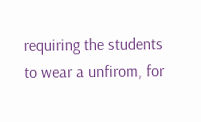requiring the students to wear a unfirom, for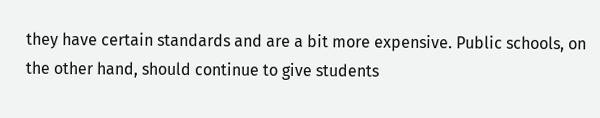they have certain standards and are a bit more expensive. Public schools, on the other hand, should continue to give students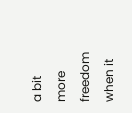a bit more freedom when it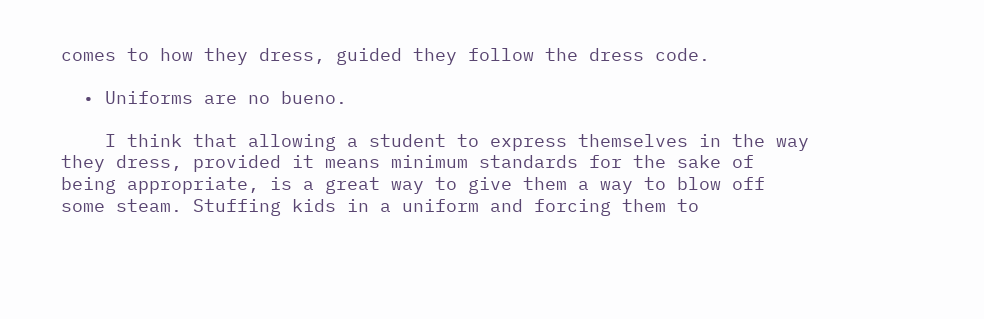comes to how they dress, guided they follow the dress code.

  • Uniforms are no bueno.

    I think that allowing a student to express themselves in the way they dress, provided it means minimum standards for the sake of being appropriate, is a great way to give them a way to blow off some steam. Stuffing kids in a uniform and forcing them to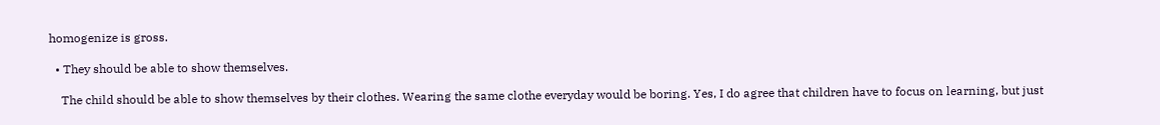homogenize is gross.

  • They should be able to show themselves.

    The child should be able to show themselves by their clothes. Wearing the same clothe everyday would be boring. Yes, I do agree that children have to focus on learning, but just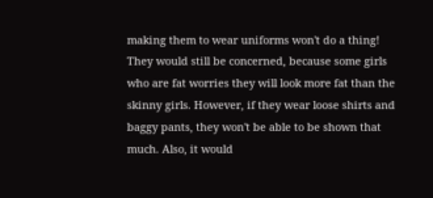making them to wear uniforms won't do a thing! They would still be concerned, because some girls who are fat worries they will look more fat than the skinny girls. However, if they wear loose shirts and baggy pants, they won't be able to be shown that much. Also, it would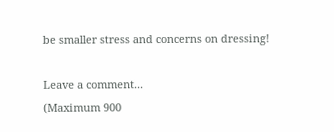be smaller stress and concerns on dressing!

Leave a comment...
(Maximum 900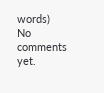words)
No comments yet.